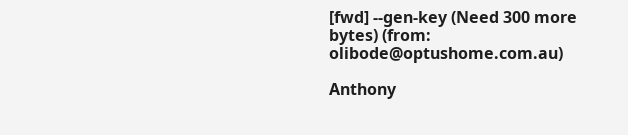[fwd] --gen-key (Need 300 more bytes) (from: olibode@optushome.com.au)

Anthony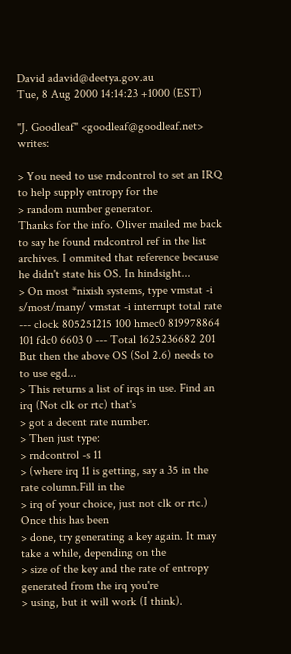David adavid@deetya.gov.au
Tue, 8 Aug 2000 14:14:23 +1000 (EST)

"J. Goodleaf" <goodleaf@goodleaf.net> writes:

> You need to use rndcontrol to set an IRQ to help supply entropy for the
> random number generator.
Thanks for the info. Oliver mailed me back to say he found rndcontrol ref in the list archives. I ommited that reference because he didn't state his OS. In hindsight...
> On most *nixish systems, type vmstat -i
s/most/many/ vmstat -i interrupt total rate --- clock 805251215 100 hmec0 819978864 101 fdc0 6603 0 --- Total 1625236682 201 But then the above OS (Sol 2.6) needs to to use egd...
> This returns a list of irqs in use. Find an irq (Not clk or rtc) that's
> got a decent rate number.
> Then just type:
> rndcontrol -s 11
> (where irq 11 is getting, say a 35 in the rate column.Fill in the
> irq of your choice, just not clk or rtc.) Once this has been
> done, try generating a key again. It may take a while, depending on the
> size of the key and the rate of entropy generated from the irq you're
> using, but it will work (I think).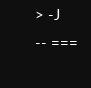> -J
-- ===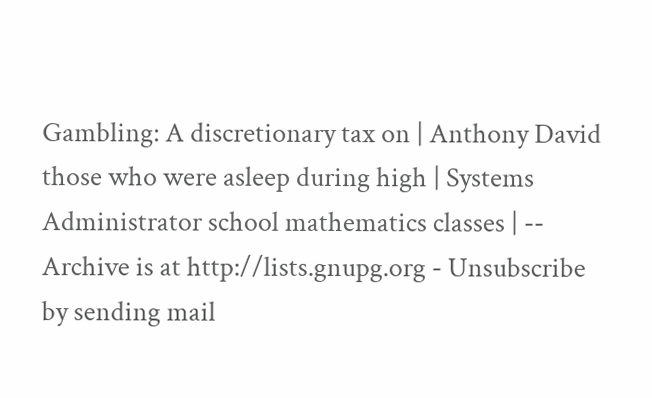Gambling: A discretionary tax on | Anthony David those who were asleep during high | Systems Administrator school mathematics classes | -- Archive is at http://lists.gnupg.org - Unsubscribe by sending mail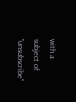with a subject of "unsubscribe"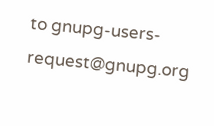to gnupg-users-request@gnupg.org